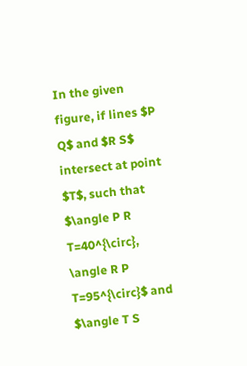In the given figure, if lines $P Q$ and $R S$ intersect at point $T$, such that $\angle P R T=40^{\circ}, \angle R P T=95^{\circ}$ and $\angle T S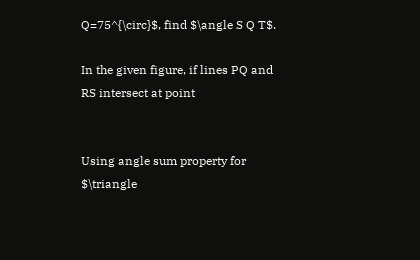Q=75^{\circ}$, find $\angle S Q T$.

In the given figure, if lines PQ and RS intersect at point


Using angle sum property for $\triangle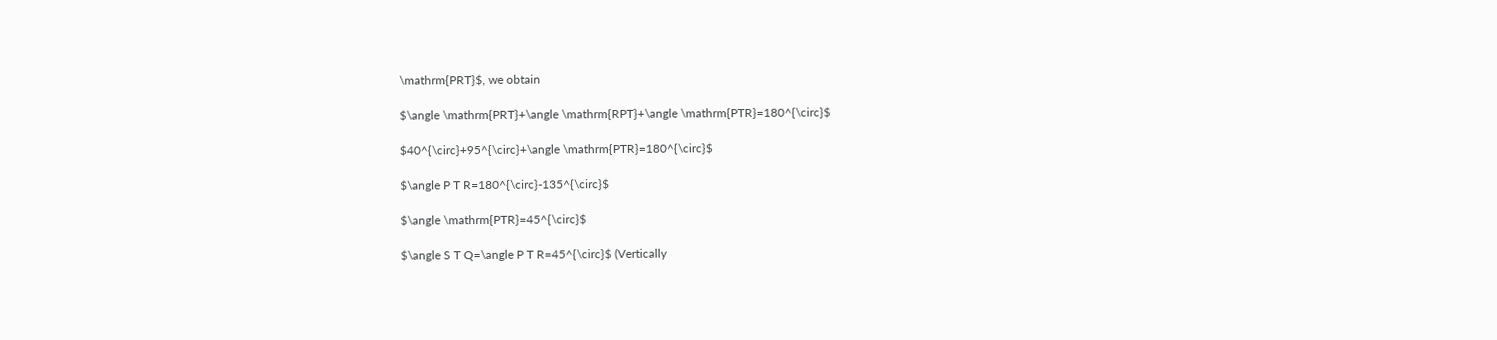\mathrm{PRT}$, we obtain

$\angle \mathrm{PRT}+\angle \mathrm{RPT}+\angle \mathrm{PTR}=180^{\circ}$

$40^{\circ}+95^{\circ}+\angle \mathrm{PTR}=180^{\circ}$

$\angle P T R=180^{\circ}-135^{\circ}$

$\angle \mathrm{PTR}=45^{\circ}$

$\angle S T Q=\angle P T R=45^{\circ}$ (Vertically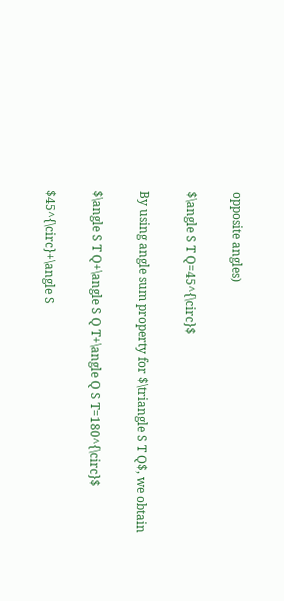opposite angles)

$\angle S T Q=45^{\circ}$

By using angle sum property for $\triangle S T Q$, we obtain

$\angle S T Q+\angle S Q T+\angle Q S T=180^{\circ}$

$45^{\circ}+\angle S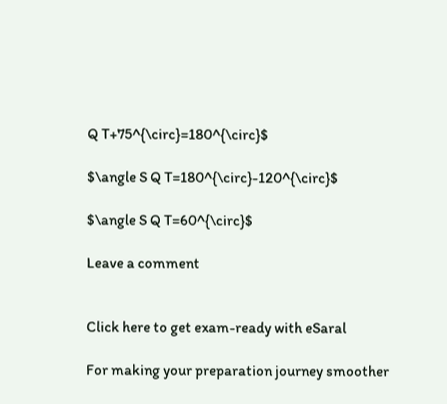Q T+75^{\circ}=180^{\circ}$

$\angle S Q T=180^{\circ}-120^{\circ}$

$\angle S Q T=60^{\circ}$

Leave a comment


Click here to get exam-ready with eSaral

For making your preparation journey smoother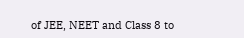of JEE, NEET and Class 8 to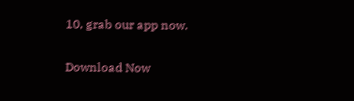10, grab our app now.

Download Now